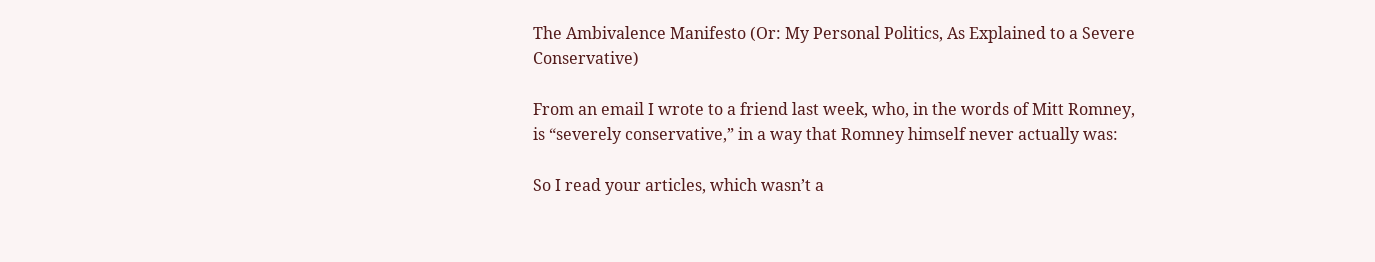The Ambivalence Manifesto (Or: My Personal Politics, As Explained to a Severe Conservative)

From an email I wrote to a friend last week, who, in the words of Mitt Romney, is “severely conservative,” in a way that Romney himself never actually was:

So I read your articles, which wasn’t a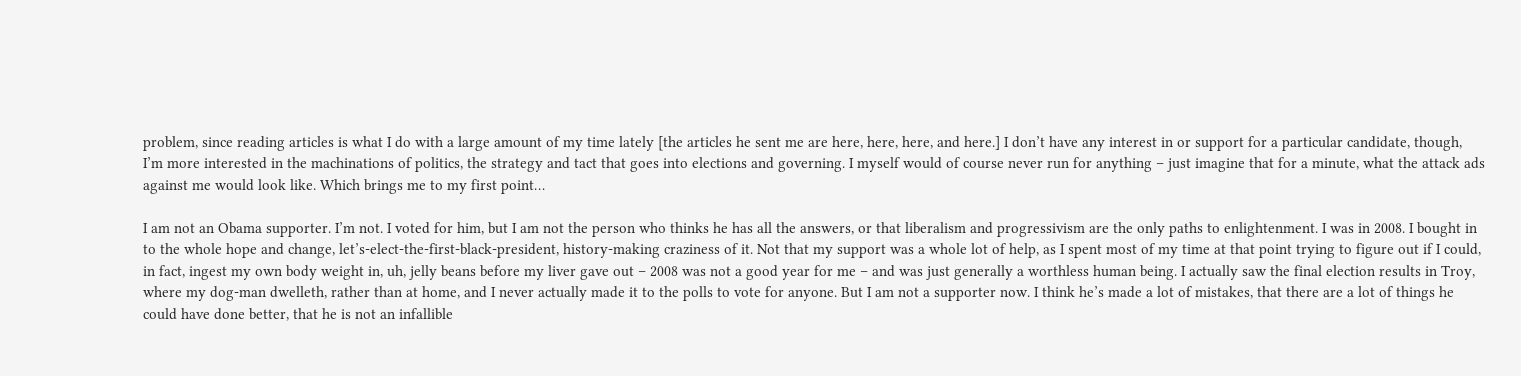problem, since reading articles is what I do with a large amount of my time lately [the articles he sent me are here, here, here, and here.] I don’t have any interest in or support for a particular candidate, though, I’m more interested in the machinations of politics, the strategy and tact that goes into elections and governing. I myself would of course never run for anything – just imagine that for a minute, what the attack ads against me would look like. Which brings me to my first point…

I am not an Obama supporter. I’m not. I voted for him, but I am not the person who thinks he has all the answers, or that liberalism and progressivism are the only paths to enlightenment. I was in 2008. I bought in to the whole hope and change, let’s-elect-the-first-black-president, history-making craziness of it. Not that my support was a whole lot of help, as I spent most of my time at that point trying to figure out if I could, in fact, ingest my own body weight in, uh, jelly beans before my liver gave out – 2008 was not a good year for me – and was just generally a worthless human being. I actually saw the final election results in Troy, where my dog-man dwelleth, rather than at home, and I never actually made it to the polls to vote for anyone. But I am not a supporter now. I think he’s made a lot of mistakes, that there are a lot of things he could have done better, that he is not an infallible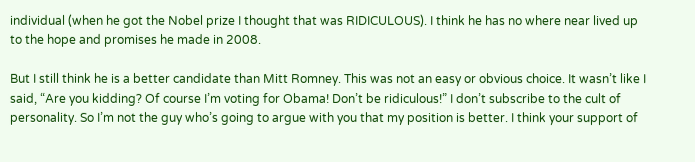individual (when he got the Nobel prize I thought that was RIDICULOUS). I think he has no where near lived up to the hope and promises he made in 2008.

But I still think he is a better candidate than Mitt Romney. This was not an easy or obvious choice. It wasn’t like I said, “Are you kidding? Of course I’m voting for Obama! Don’t be ridiculous!” I don’t subscribe to the cult of personality. So I’m not the guy who’s going to argue with you that my position is better. I think your support of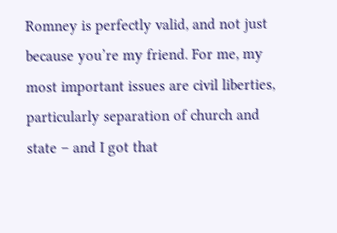Romney is perfectly valid, and not just because you’re my friend. For me, my most important issues are civil liberties, particularly separation of church and state – and I got that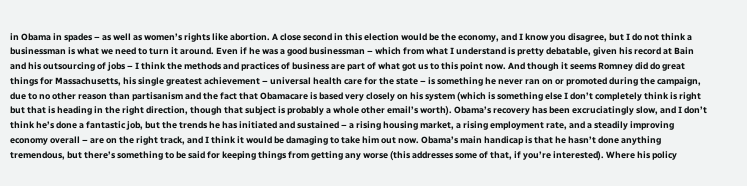in Obama in spades – as well as women’s rights like abortion. A close second in this election would be the economy, and I know you disagree, but I do not think a businessman is what we need to turn it around. Even if he was a good businessman – which from what I understand is pretty debatable, given his record at Bain and his outsourcing of jobs – I think the methods and practices of business are part of what got us to this point now. And though it seems Romney did do great things for Massachusetts, his single greatest achievement – universal health care for the state – is something he never ran on or promoted during the campaign, due to no other reason than partisanism and the fact that Obamacare is based very closely on his system (which is something else I don’t completely think is right but that is heading in the right direction, though that subject is probably a whole other email’s worth). Obama’s recovery has been excruciatingly slow, and I don’t think he’s done a fantastic job, but the trends he has initiated and sustained – a rising housing market, a rising employment rate, and a steadily improving economy overall – are on the right track, and I think it would be damaging to take him out now. Obama’s main handicap is that he hasn’t done anything tremendous, but there’s something to be said for keeping things from getting any worse (this addresses some of that, if you’re interested). Where his policy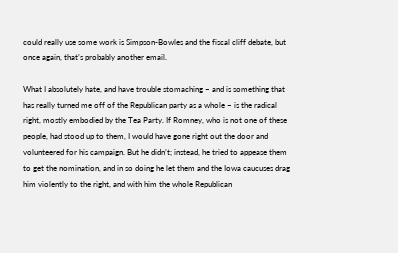could really use some work is Simpson-Bowles and the fiscal cliff debate, but once again, that’s probably another email.

What I absolutely hate, and have trouble stomaching – and is something that has really turned me off of the Republican party as a whole – is the radical right, mostly embodied by the Tea Party. If Romney, who is not one of these people, had stood up to them, I would have gone right out the door and volunteered for his campaign. But he didn’t; instead, he tried to appease them to get the nomination, and in so doing he let them and the Iowa caucuses drag him violently to the right, and with him the whole Republican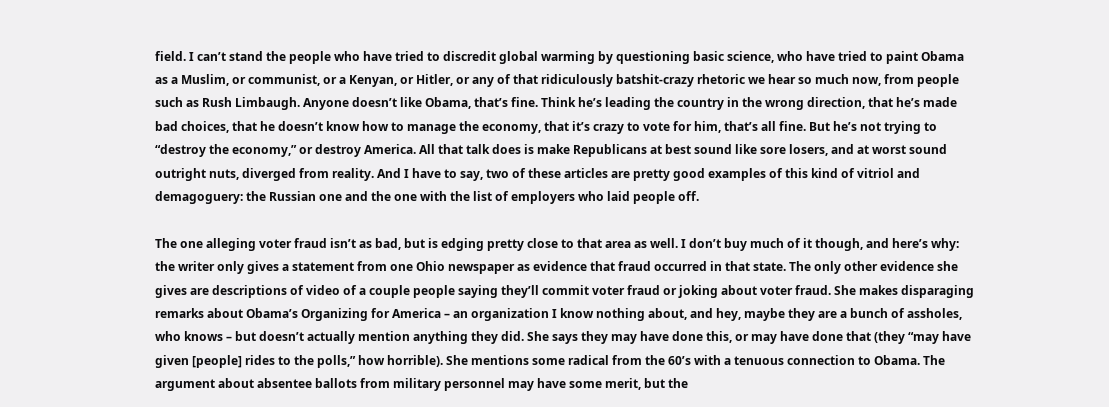field. I can’t stand the people who have tried to discredit global warming by questioning basic science, who have tried to paint Obama as a Muslim, or communist, or a Kenyan, or Hitler, or any of that ridiculously batshit-crazy rhetoric we hear so much now, from people such as Rush Limbaugh. Anyone doesn’t like Obama, that’s fine. Think he’s leading the country in the wrong direction, that he’s made bad choices, that he doesn’t know how to manage the economy, that it’s crazy to vote for him, that’s all fine. But he’s not trying to “destroy the economy,” or destroy America. All that talk does is make Republicans at best sound like sore losers, and at worst sound outright nuts, diverged from reality. And I have to say, two of these articles are pretty good examples of this kind of vitriol and demagoguery: the Russian one and the one with the list of employers who laid people off.

The one alleging voter fraud isn’t as bad, but is edging pretty close to that area as well. I don’t buy much of it though, and here’s why: the writer only gives a statement from one Ohio newspaper as evidence that fraud occurred in that state. The only other evidence she gives are descriptions of video of a couple people saying they’ll commit voter fraud or joking about voter fraud. She makes disparaging remarks about Obama’s Organizing for America – an organization I know nothing about, and hey, maybe they are a bunch of assholes, who knows – but doesn’t actually mention anything they did. She says they may have done this, or may have done that (they “may have given [people] rides to the polls,” how horrible). She mentions some radical from the 60’s with a tenuous connection to Obama. The argument about absentee ballots from military personnel may have some merit, but the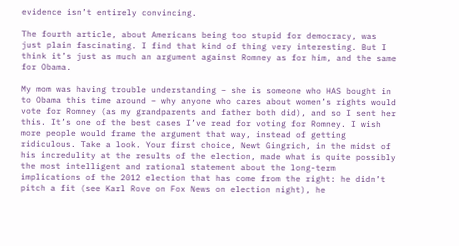evidence isn’t entirely convincing.

The fourth article, about Americans being too stupid for democracy, was just plain fascinating. I find that kind of thing very interesting. But I think it’s just as much an argument against Romney as for him, and the same for Obama.

My mom was having trouble understanding – she is someone who HAS bought in to Obama this time around – why anyone who cares about women’s rights would vote for Romney (as my grandparents and father both did), and so I sent her this. It’s one of the best cases I’ve read for voting for Romney. I wish more people would frame the argument that way, instead of getting ridiculous. Take a look. Your first choice, Newt Gingrich, in the midst of his incredulity at the results of the election, made what is quite possibly the most intelligent and rational statement about the long-term implications of the 2012 election that has come from the right: he didn’t pitch a fit (see Karl Rove on Fox News on election night), he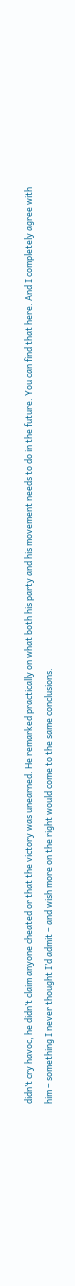didn’t cry havoc, he didn’t claim anyone cheated or that the victory was unearned. He remarked practically on what both his party and his movement needs to do in the future. You can find that here. And I completely agree with him – something I never thought I’d admit – and wish more on the right would come to the same conclusions.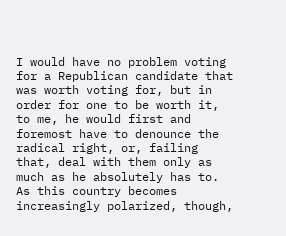I would have no problem voting for a Republican candidate that was worth voting for, but in order for one to be worth it, to me, he would first and foremost have to denounce the radical right, or, failing that, deal with them only as much as he absolutely has to. As this country becomes increasingly polarized, though,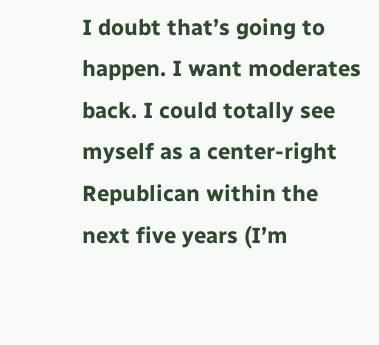I doubt that’s going to happen. I want moderates back. I could totally see myself as a center-right Republican within the next five years (I’m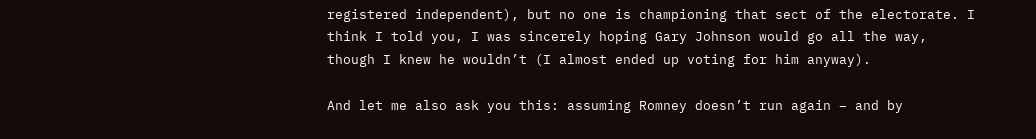registered independent), but no one is championing that sect of the electorate. I think I told you, I was sincerely hoping Gary Johnson would go all the way, though I knew he wouldn’t (I almost ended up voting for him anyway).

And let me also ask you this: assuming Romney doesn’t run again – and by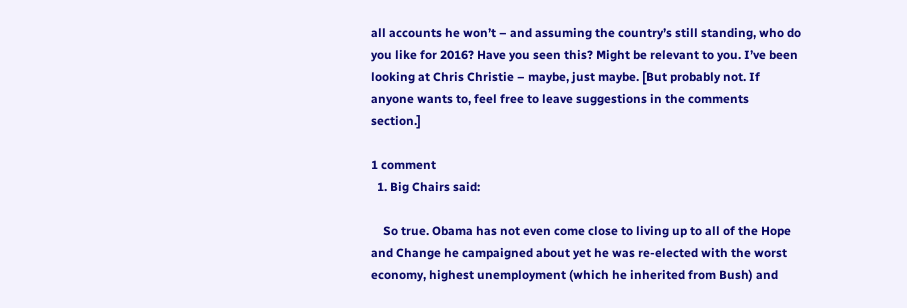all accounts he won’t – and assuming the country’s still standing, who do you like for 2016? Have you seen this? Might be relevant to you. I’ve been looking at Chris Christie – maybe, just maybe. [But probably not. If anyone wants to, feel free to leave suggestions in the comments section.]

1 comment
  1. Big Chairs said:

    So true. Obama has not even come close to living up to all of the Hope and Change he campaigned about yet he was re-elected with the worst economy, highest unemployment (which he inherited from Bush) and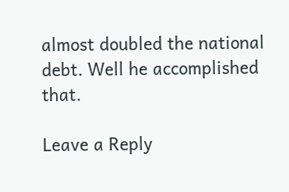almost doubled the national debt. Well he accomplished that.

Leave a Reply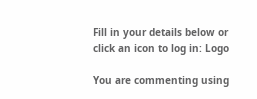Fill in your details below or click an icon to log in: Logo

You are commenting using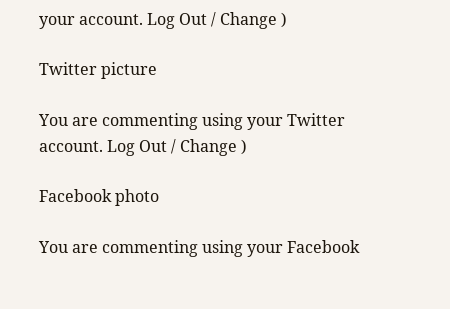your account. Log Out / Change )

Twitter picture

You are commenting using your Twitter account. Log Out / Change )

Facebook photo

You are commenting using your Facebook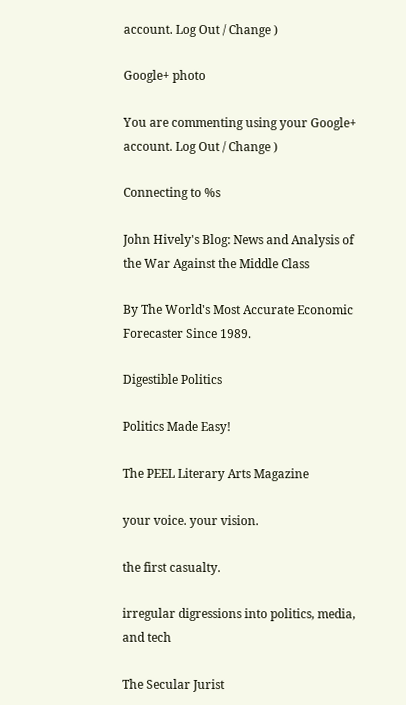account. Log Out / Change )

Google+ photo

You are commenting using your Google+ account. Log Out / Change )

Connecting to %s

John Hively's Blog: News and Analysis of the War Against the Middle Class

By The World's Most Accurate Economic Forecaster Since 1989.

Digestible Politics

Politics Made Easy!

The PEEL Literary Arts Magazine

your voice. your vision.

the first casualty.

irregular digressions into politics, media, and tech

The Secular Jurist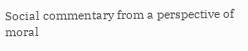Social commentary from a perspective of moral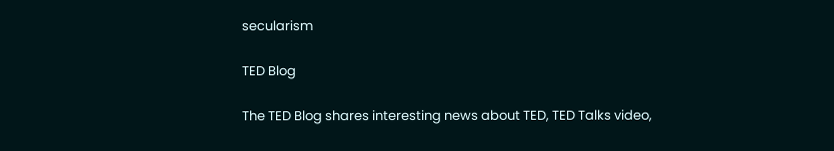secularism

TED Blog

The TED Blog shares interesting news about TED, TED Talks video,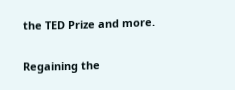the TED Prize and more.

Regaining the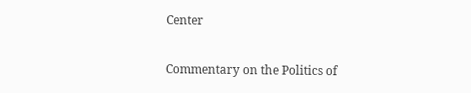Center

Commentary on the Politics of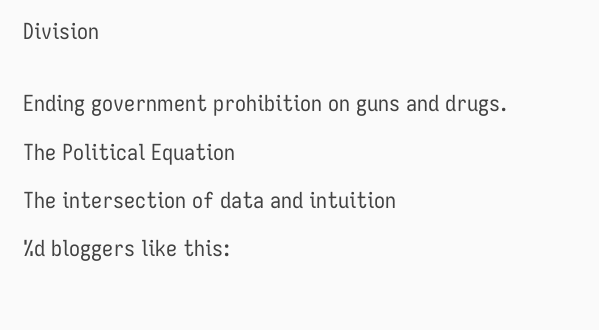Division


Ending government prohibition on guns and drugs.

The Political Equation

The intersection of data and intuition

%d bloggers like this: